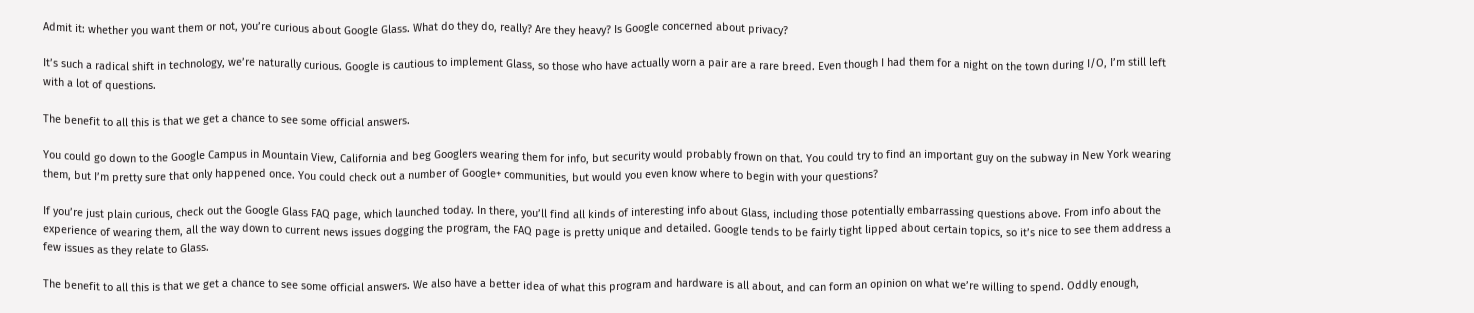Admit it: whether you want them or not, you’re curious about Google Glass. What do they do, really? Are they heavy? Is Google concerned about privacy?

It’s such a radical shift in technology, we’re naturally curious. Google is cautious to implement Glass, so those who have actually worn a pair are a rare breed. Even though I had them for a night on the town during I/O, I’m still left with a lot of questions.

The benefit to all this is that we get a chance to see some official answers.

You could go down to the Google Campus in Mountain View, California and beg Googlers wearing them for info, but security would probably frown on that. You could try to find an important guy on the subway in New York wearing them, but I’m pretty sure that only happened once. You could check out a number of Google+ communities, but would you even know where to begin with your questions?

If you’re just plain curious, check out the Google Glass FAQ page, which launched today. In there, you’ll find all kinds of interesting info about Glass, including those potentially embarrassing questions above. From info about the experience of wearing them, all the way down to current news issues dogging the program, the FAQ page is pretty unique and detailed. Google tends to be fairly tight lipped about certain topics, so it’s nice to see them address a few issues as they relate to Glass.

The benefit to all this is that we get a chance to see some official answers. We also have a better idea of what this program and hardware is all about, and can form an opinion on what we’re willing to spend. Oddly enough,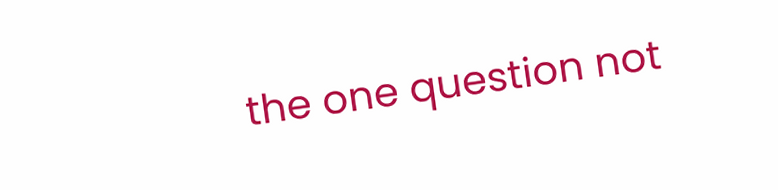the one question not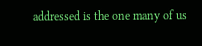addressed is the one many of us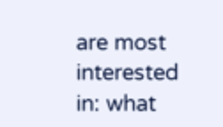are most interested in: what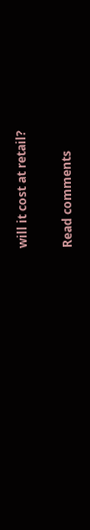will it cost at retail?

Read comments